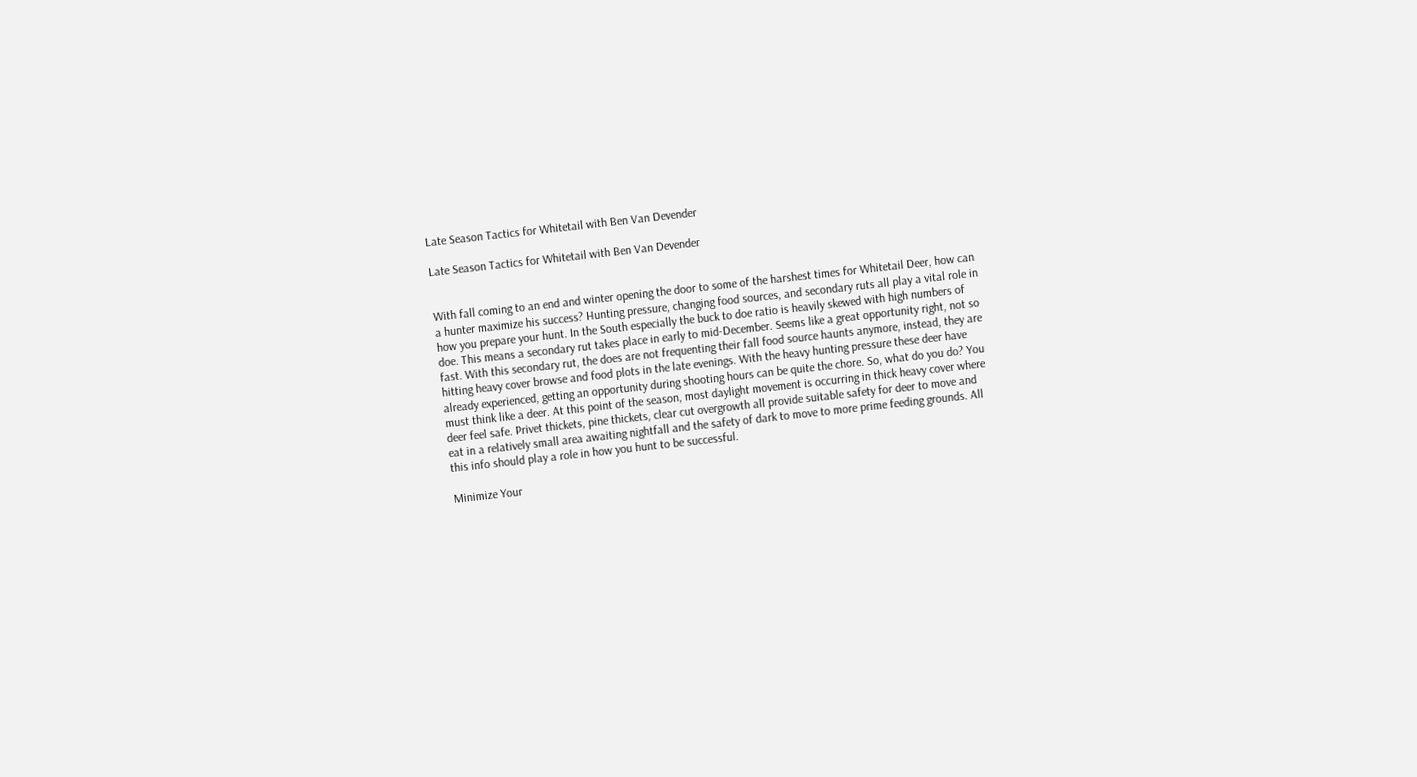Late Season Tactics for Whitetail with Ben Van Devender

Late Season Tactics for Whitetail with Ben Van Devender


With fall coming to an end and winter opening the door to some of the harshest times for Whitetail Deer, how can a hunter maximize his success? Hunting pressure, changing food sources, and secondary ruts all play a vital role in how you prepare your hunt. In the South especially the buck to doe ratio is heavily skewed with high numbers of doe. This means a secondary rut takes place in early to mid-December. Seems like a great opportunity right, not so fast. With this secondary rut, the does are not frequenting their fall food source haunts anymore, instead, they are hitting heavy cover browse and food plots in the late evenings. With the heavy hunting pressure these deer have already experienced, getting an opportunity during shooting hours can be quite the chore. So, what do you do? You must think like a deer. At this point of the season, most daylight movement is occurring in thick heavy cover where deer feel safe. Privet thickets, pine thickets, clear cut overgrowth all provide suitable safety for deer to move and eat in a relatively small area awaiting nightfall and the safety of dark to move to more prime feeding grounds. All this info should play a role in how you hunt to be successful.

Minimize Your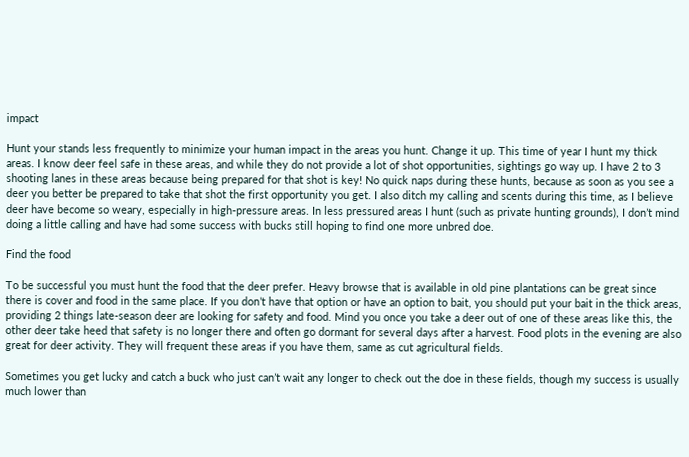impact

Hunt your stands less frequently to minimize your human impact in the areas you hunt. Change it up. This time of year I hunt my thick areas. I know deer feel safe in these areas, and while they do not provide a lot of shot opportunities, sightings go way up. I have 2 to 3 shooting lanes in these areas because being prepared for that shot is key! No quick naps during these hunts, because as soon as you see a deer you better be prepared to take that shot the first opportunity you get. I also ditch my calling and scents during this time, as I believe deer have become so weary, especially in high-pressure areas. In less pressured areas I hunt (such as private hunting grounds), I don’t mind doing a little calling and have had some success with bucks still hoping to find one more unbred doe.

Find the food

To be successful you must hunt the food that the deer prefer. Heavy browse that is available in old pine plantations can be great since there is cover and food in the same place. If you don’t have that option or have an option to bait, you should put your bait in the thick areas, providing 2 things late-season deer are looking for safety and food. Mind you once you take a deer out of one of these areas like this, the other deer take heed that safety is no longer there and often go dormant for several days after a harvest. Food plots in the evening are also great for deer activity. They will frequent these areas if you have them, same as cut agricultural fields.

Sometimes you get lucky and catch a buck who just can’t wait any longer to check out the doe in these fields, though my success is usually much lower than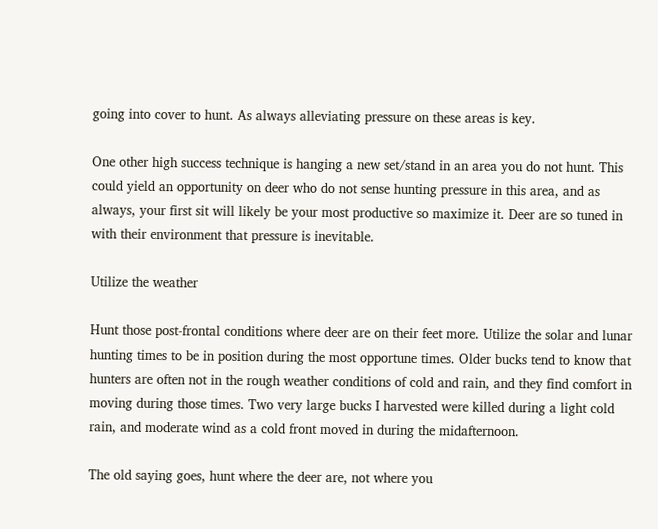going into cover to hunt. As always alleviating pressure on these areas is key.

One other high success technique is hanging a new set/stand in an area you do not hunt. This could yield an opportunity on deer who do not sense hunting pressure in this area, and as always, your first sit will likely be your most productive so maximize it. Deer are so tuned in with their environment that pressure is inevitable.

Utilize the weather

Hunt those post-frontal conditions where deer are on their feet more. Utilize the solar and lunar hunting times to be in position during the most opportune times. Older bucks tend to know that hunters are often not in the rough weather conditions of cold and rain, and they find comfort in moving during those times. Two very large bucks I harvested were killed during a light cold rain, and moderate wind as a cold front moved in during the midafternoon.

The old saying goes, hunt where the deer are, not where you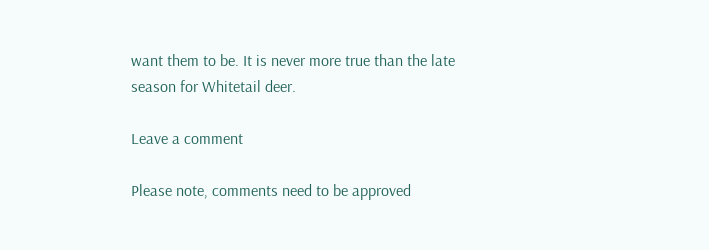want them to be. It is never more true than the late season for Whitetail deer.

Leave a comment

Please note, comments need to be approved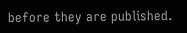before they are published.